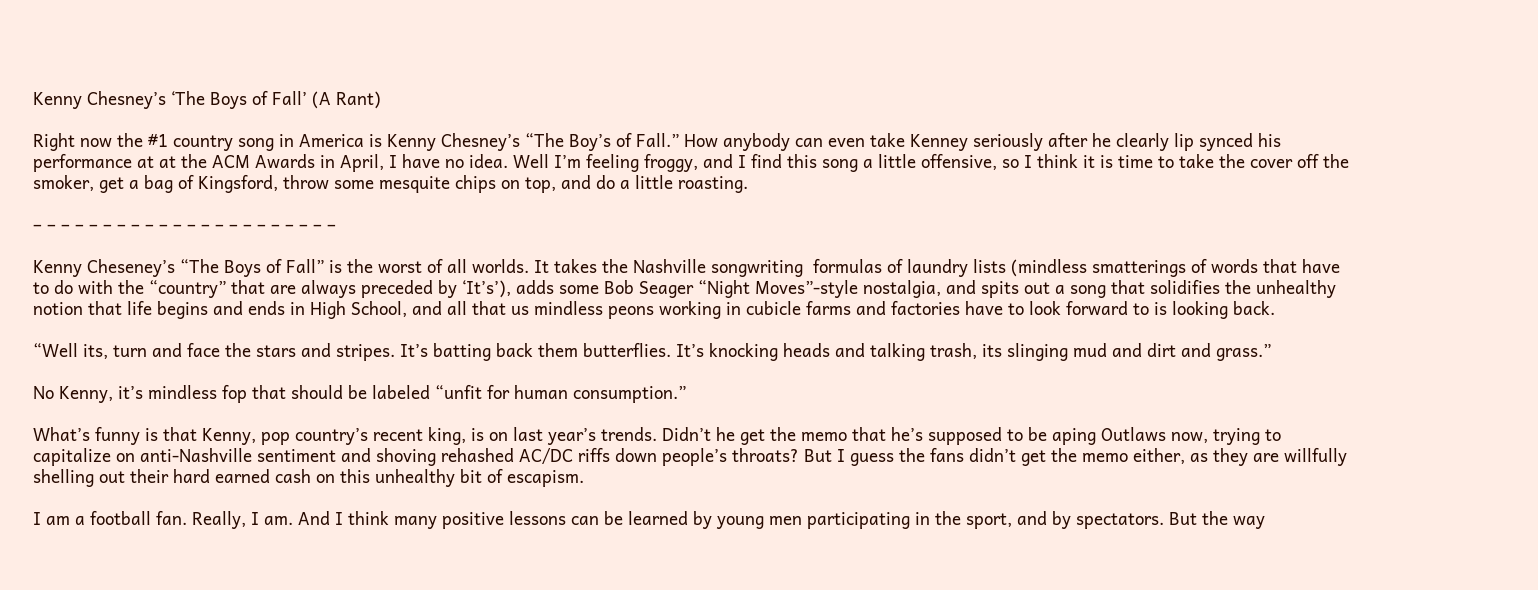Kenny Chesney’s ‘The Boys of Fall’ (A Rant)

Right now the #1 country song in America is Kenny Chesney’s “The Boy’s of Fall.” How anybody can even take Kenney seriously after he clearly lip synced his performance at at the ACM Awards in April, I have no idea. Well I’m feeling froggy, and I find this song a little offensive, so I think it is time to take the cover off the smoker, get a bag of Kingsford, throw some mesquite chips on top, and do a little roasting.

– – – – – – – – – – – – – – – – – – – – – –

Kenny Cheseney’s “The Boys of Fall” is the worst of all worlds. It takes the Nashville songwriting  formulas of laundry lists (mindless smatterings of words that have to do with the “country” that are always preceded by ‘It’s’), adds some Bob Seager “Night Moves”-style nostalgia, and spits out a song that solidifies the unhealthy notion that life begins and ends in High School, and all that us mindless peons working in cubicle farms and factories have to look forward to is looking back.

“Well its, turn and face the stars and stripes. It’s batting back them butterflies. It’s knocking heads and talking trash, its slinging mud and dirt and grass.”

No Kenny, it’s mindless fop that should be labeled “unfit for human consumption.”

What’s funny is that Kenny, pop country’s recent king, is on last year’s trends. Didn’t he get the memo that he’s supposed to be aping Outlaws now, trying to capitalize on anti-Nashville sentiment and shoving rehashed AC/DC riffs down people’s throats? But I guess the fans didn’t get the memo either, as they are willfully shelling out their hard earned cash on this unhealthy bit of escapism.

I am a football fan. Really, I am. And I think many positive lessons can be learned by young men participating in the sport, and by spectators. But the way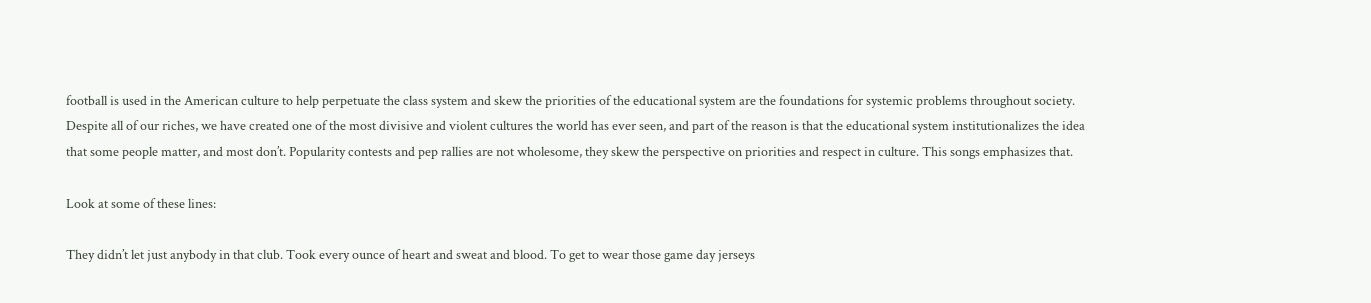football is used in the American culture to help perpetuate the class system and skew the priorities of the educational system are the foundations for systemic problems throughout society. Despite all of our riches, we have created one of the most divisive and violent cultures the world has ever seen, and part of the reason is that the educational system institutionalizes the idea that some people matter, and most don’t. Popularity contests and pep rallies are not wholesome, they skew the perspective on priorities and respect in culture. This songs emphasizes that.

Look at some of these lines:

They didn’t let just anybody in that club. Took every ounce of heart and sweat and blood. To get to wear those game day jerseys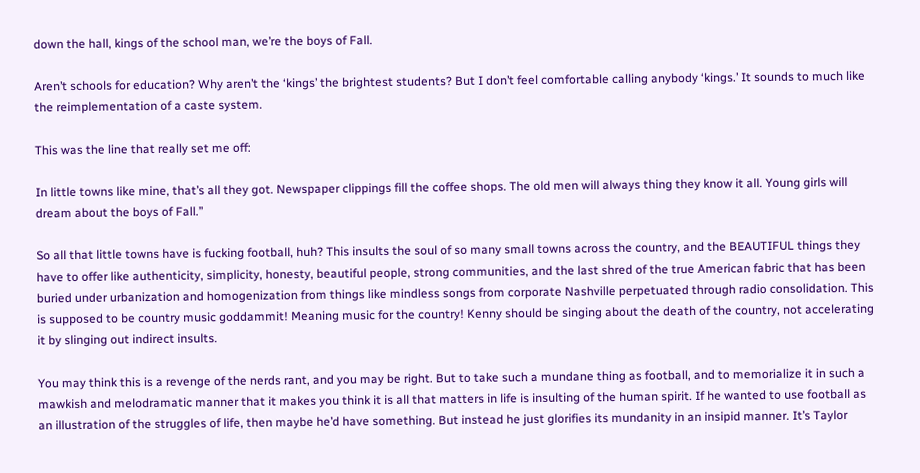down the hall, kings of the school man, we’re the boys of Fall.

Aren’t schools for education? Why aren’t the ‘kings’ the brightest students? But I don’t feel comfortable calling anybody ‘kings.’ It sounds to much like the reimplementation of a caste system.

This was the line that really set me off:

In little towns like mine, that’s all they got. Newspaper clippings fill the coffee shops. The old men will always thing they know it all. Young girls will dream about the boys of Fall.”

So all that little towns have is fucking football, huh? This insults the soul of so many small towns across the country, and the BEAUTIFUL things they have to offer like authenticity, simplicity, honesty, beautiful people, strong communities, and the last shred of the true American fabric that has been buried under urbanization and homogenization from things like mindless songs from corporate Nashville perpetuated through radio consolidation. This is supposed to be country music goddammit! Meaning music for the country! Kenny should be singing about the death of the country, not accelerating it by slinging out indirect insults.

You may think this is a revenge of the nerds rant, and you may be right. But to take such a mundane thing as football, and to memorialize it in such a mawkish and melodramatic manner that it makes you think it is all that matters in life is insulting of the human spirit. If he wanted to use football as an illustration of the struggles of life, then maybe he’d have something. But instead he just glorifies its mundanity in an insipid manner. It’s Taylor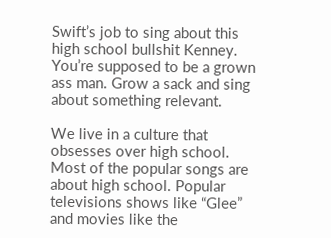Swift’s job to sing about this high school bullshit Kenney. You’re supposed to be a grown ass man. Grow a sack and sing about something relevant.

We live in a culture that obsesses over high school. Most of the popular songs are about high school. Popular televisions shows like “Glee” and movies like the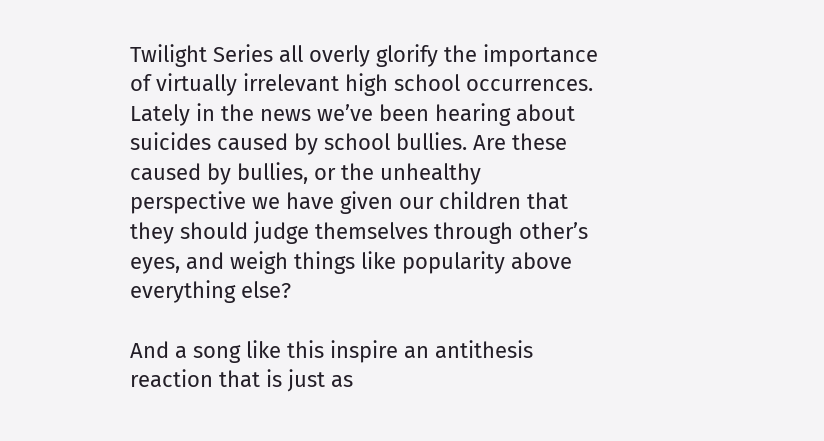Twilight Series all overly glorify the importance of virtually irrelevant high school occurrences. Lately in the news we’ve been hearing about suicides caused by school bullies. Are these caused by bullies, or the unhealthy perspective we have given our children that they should judge themselves through other’s eyes, and weigh things like popularity above everything else?

And a song like this inspire an antithesis reaction that is just as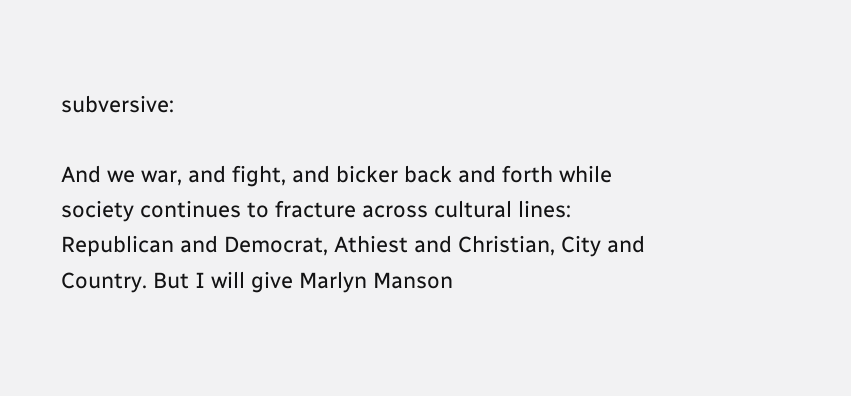subversive:

And we war, and fight, and bicker back and forth while society continues to fracture across cultural lines: Republican and Democrat, Athiest and Christian, City and Country. But I will give Marlyn Manson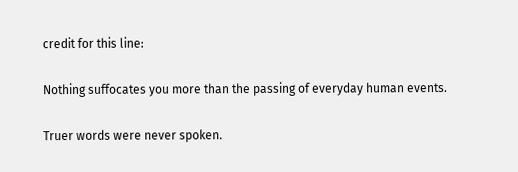credit for this line:

Nothing suffocates you more than the passing of everyday human events.

Truer words were never spoken.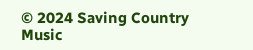© 2024 Saving Country Music